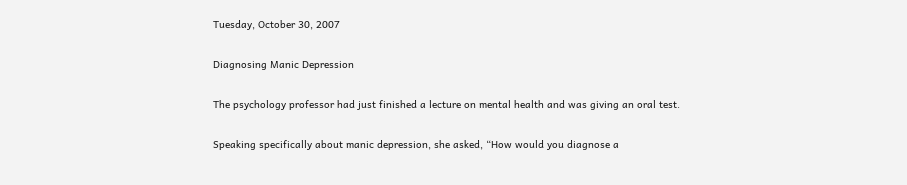Tuesday, October 30, 2007

Diagnosing Manic Depression

The psychology professor had just finished a lecture on mental health and was giving an oral test.

Speaking specifically about manic depression, she asked, “How would you diagnose a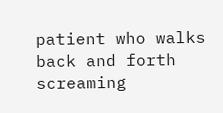patient who walks back and forth screaming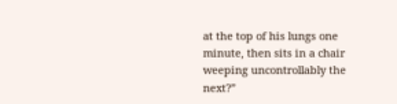at the top of his lungs one minute, then sits in a chair weeping uncontrollably the next?”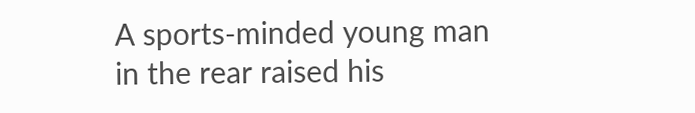A sports-minded young man in the rear raised his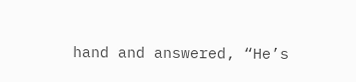hand and answered, “He’s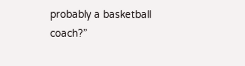probably a basketball coach?”